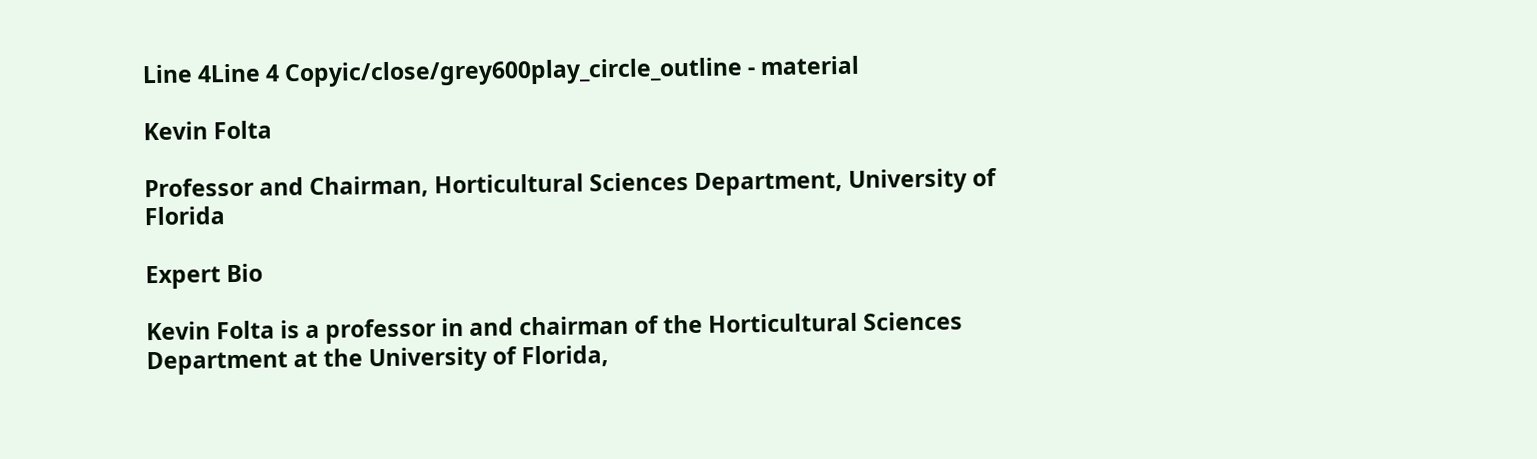Line 4Line 4 Copyic/close/grey600play_circle_outline - material

Kevin Folta

Professor and Chairman, Horticultural Sciences Department, University of Florida

Expert Bio

Kevin Folta is a professor in and chairman of the Horticultural Sciences Department at the University of Florida,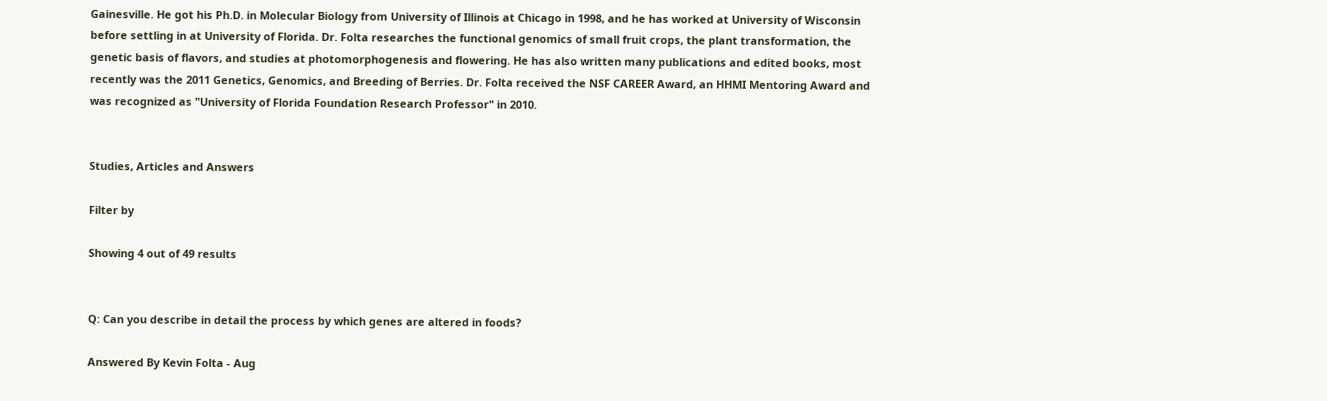Gainesville. He got his Ph.D. in Molecular Biology from University of Illinois at Chicago in 1998, and he has worked at University of Wisconsin before settling in at University of Florida. Dr. Folta researches the functional genomics of small fruit crops, the plant transformation, the genetic basis of flavors, and studies at photomorphogenesis and flowering. He has also written many publications and edited books, most recently was the 2011 Genetics, Genomics, and Breeding of Berries. Dr. Folta received the NSF CAREER Award, an HHMI Mentoring Award and was recognized as "University of Florida Foundation Research Professor" in 2010.


Studies, Articles and Answers

Filter by

Showing 4 out of 49 results


Q: Can you describe in detail the process by which genes are altered in foods?

Answered By Kevin Folta - Aug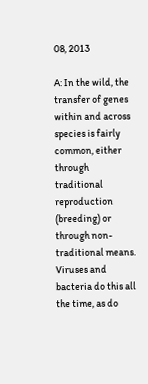08, 2013

A: In the wild, the transfer of genes within and across species is fairly common, either through traditional reproduction (breeding) or through non-traditional means.  Viruses and bacteria do this all the time, as do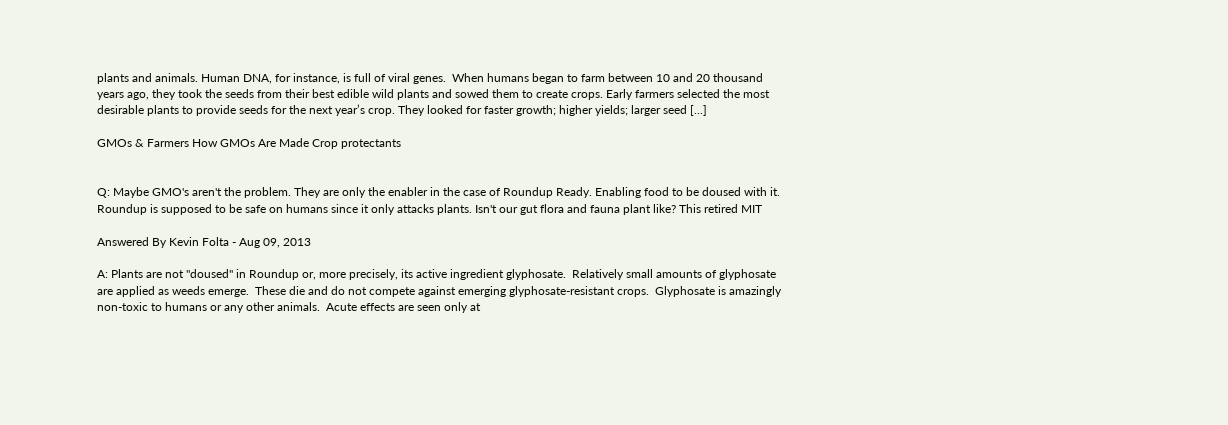plants and animals. Human DNA, for instance, is full of viral genes.  When humans began to farm between 10 and 20 thousand years ago, they took the seeds from their best edible wild plants and sowed them to create crops. Early farmers selected the most desirable plants to provide seeds for the next year’s crop. They looked for faster growth; higher yields; larger seed [...]

GMOs & Farmers How GMOs Are Made Crop protectants


Q: Maybe GMO's aren't the problem. They are only the enabler in the case of Roundup Ready. Enabling food to be doused with it. Roundup is supposed to be safe on humans since it only attacks plants. Isn't our gut flora and fauna plant like? This retired MIT

Answered By Kevin Folta - Aug 09, 2013

A: Plants are not "doused" in Roundup or, more precisely, its active ingredient glyphosate.  Relatively small amounts of glyphosate are applied as weeds emerge.  These die and do not compete against emerging glyphosate-resistant crops.  Glyphosate is amazingly non-toxic to humans or any other animals.  Acute effects are seen only at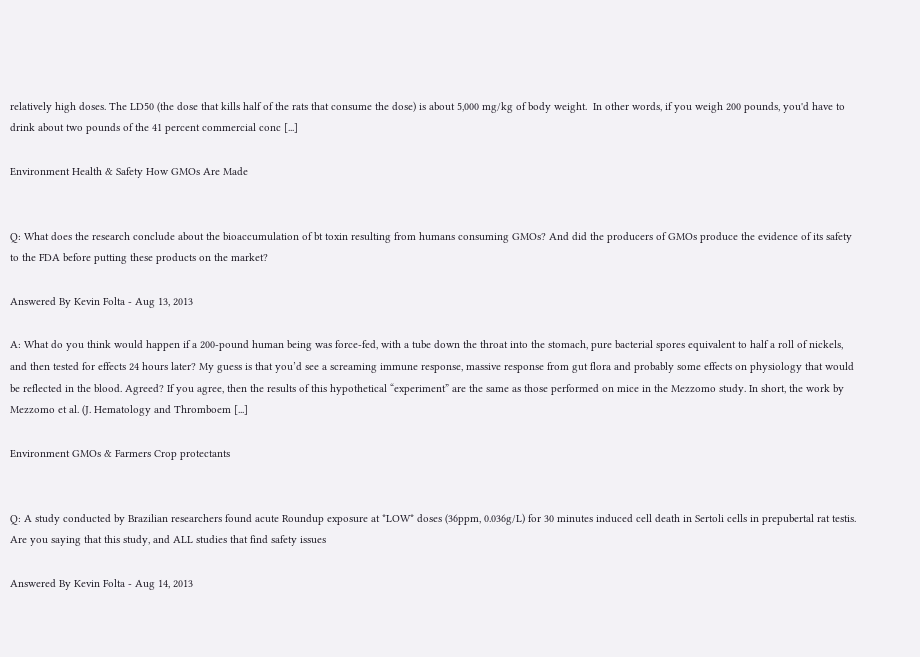relatively high doses. The LD50 (the dose that kills half of the rats that consume the dose) is about 5,000 mg/kg of body weight.  In other words, if you weigh 200 pounds, you'd have to drink about two pounds of the 41 percent commercial conc [...]

Environment Health & Safety How GMOs Are Made


Q: What does the research conclude about the bioaccumulation of bt toxin resulting from humans consuming GMOs? And did the producers of GMOs produce the evidence of its safety to the FDA before putting these products on the market?

Answered By Kevin Folta - Aug 13, 2013

A: What do you think would happen if a 200-pound human being was force-fed, with a tube down the throat into the stomach, pure bacterial spores equivalent to half a roll of nickels, and then tested for effects 24 hours later? My guess is that you’d see a screaming immune response, massive response from gut flora and probably some effects on physiology that would be reflected in the blood. Agreed? If you agree, then the results of this hypothetical “experiment” are the same as those performed on mice in the Mezzomo study. In short, the work by Mezzomo et al. (J. Hematology and Thromboem [...]

Environment GMOs & Farmers Crop protectants


Q: A study conducted by Brazilian researchers found acute Roundup exposure at *LOW* doses (36ppm, 0.036g/L) for 30 minutes induced cell death in Sertoli cells in prepubertal rat testis. Are you saying that this study, and ALL studies that find safety issues

Answered By Kevin Folta - Aug 14, 2013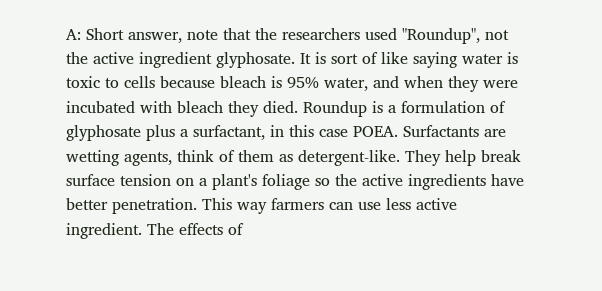A: Short answer, note that the researchers used "Roundup", not the active ingredient glyphosate. It is sort of like saying water is toxic to cells because bleach is 95% water, and when they were incubated with bleach they died. Roundup is a formulation of glyphosate plus a surfactant, in this case POEA. Surfactants are wetting agents, think of them as detergent-like. They help break surface tension on a plant's foliage so the active ingredients have better penetration. This way farmers can use less active ingredient. The effects of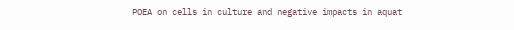POEA on cells in culture and negative impacts in aquat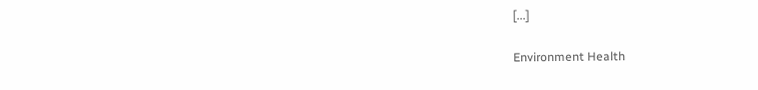[...]

Environment Health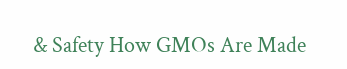& Safety How GMOs Are Made